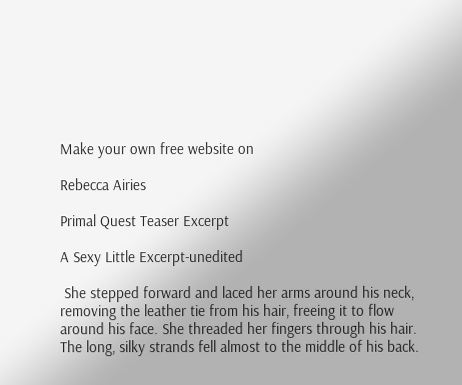Make your own free website on

Rebecca Airies

Primal Quest Teaser Excerpt

A Sexy Little Excerpt-unedited

 She stepped forward and laced her arms around his neck, removing the leather tie from his hair, freeing it to flow around his face. She threaded her fingers through his hair. The long, silky strands fell almost to the middle of his back.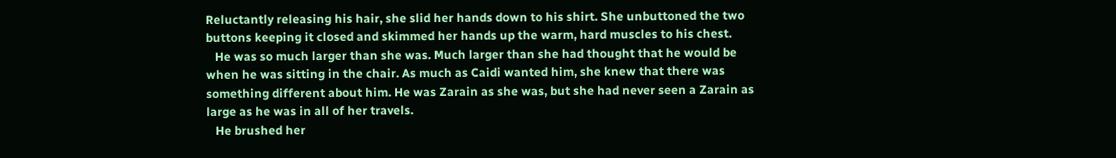Reluctantly releasing his hair, she slid her hands down to his shirt. She unbuttoned the two buttons keeping it closed and skimmed her hands up the warm, hard muscles to his chest.
   He was so much larger than she was. Much larger than she had thought that he would be when he was sitting in the chair. As much as Caidi wanted him, she knew that there was something different about him. He was Zarain as she was, but she had never seen a Zarain as large as he was in all of her travels.
   He brushed her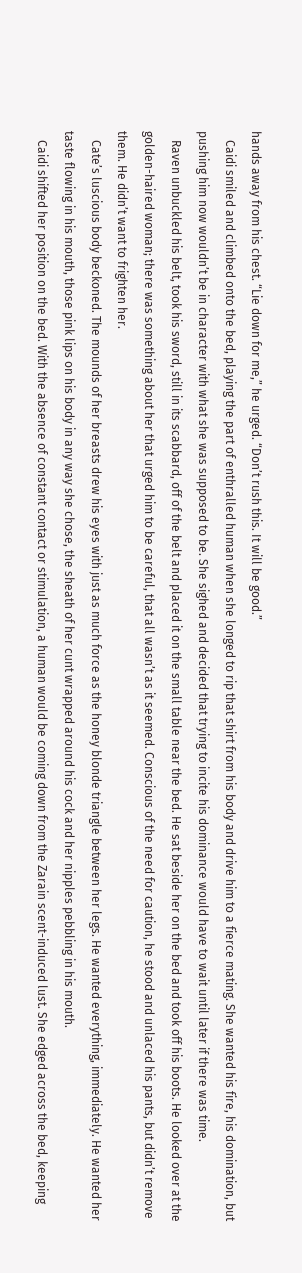hands away from his chest. “Lie down for me,” he urged. “Don’t rush this. It will be good.”
   Caidi smiled and climbed onto the bed, playing the part of enthralled human when she longed to rip that shirt from his body and drive him to a fierce mating. She wanted his fire, his domination, but pushing him now wouldn’t be in character with what she was supposed to be. She sighed and decided that trying to incite his dominance would have to wait until later if there was time.
   Raven unbuckled his belt, took his sword, still in its scabbard, off of the belt and placed it on the small table near the bed. He sat beside her on the bed and took off his boots. He looked over at the golden-haired woman; there was something about her that urged him to be careful, that all wasn’t as it seemed. Conscious of the need for caution, he stood and unlaced his pants, but didn’t remove them. He didn’t want to frighten her.
   Cate’s luscious body beckoned. The mounds of her breasts drew his eyes with just as much force as the honey blonde triangle between her legs. He wanted everything, immediately. He wanted her taste flowing in his mouth, those pink lips on his body in any way she chose, the sheath of her cunt wrapped around his cock and her nipples pebbling in his mouth.
   Caidi shifted her position on the bed. With the absence of constant contact or stimulation, a human would be coming down from the Zarain scent-induced lust. She edged across the bed, keeping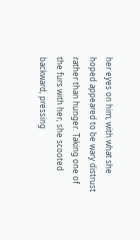her eyes on him, with what she hoped appeared to be wary distrust rather than hunger. Taking one of the furs with her, she scooted backward, pressing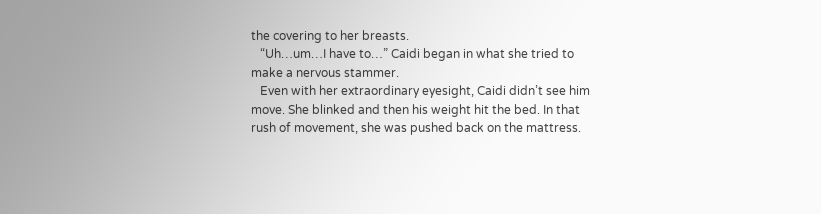the covering to her breasts.
   “Uh…um…I have to…” Caidi began in what she tried to make a nervous stammer.
   Even with her extraordinary eyesight, Caidi didn’t see him move. She blinked and then his weight hit the bed. In that rush of movement, she was pushed back on the mattress.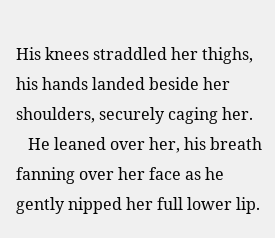His knees straddled her thighs, his hands landed beside her shoulders, securely caging her.
   He leaned over her, his breath fanning over her face as he gently nipped her full lower lip.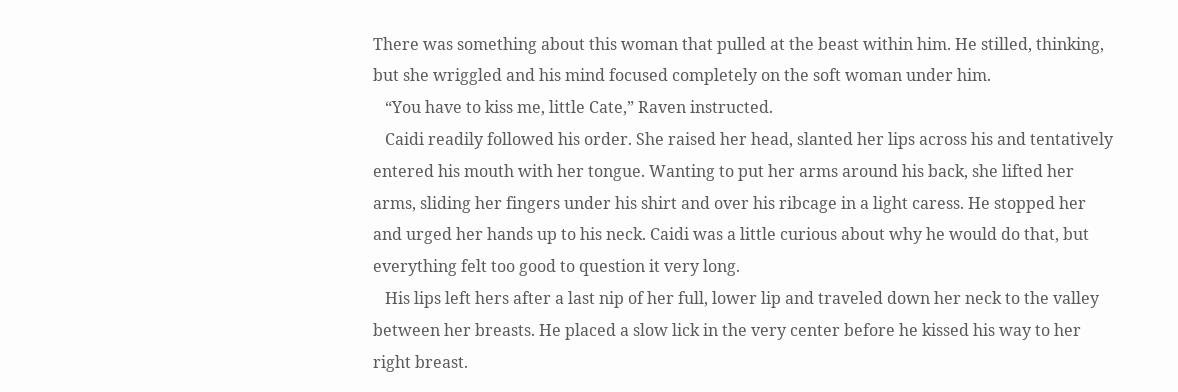There was something about this woman that pulled at the beast within him. He stilled, thinking, but she wriggled and his mind focused completely on the soft woman under him.
   “You have to kiss me, little Cate,” Raven instructed.
   Caidi readily followed his order. She raised her head, slanted her lips across his and tentatively entered his mouth with her tongue. Wanting to put her arms around his back, she lifted her arms, sliding her fingers under his shirt and over his ribcage in a light caress. He stopped her and urged her hands up to his neck. Caidi was a little curious about why he would do that, but everything felt too good to question it very long.
   His lips left hers after a last nip of her full, lower lip and traveled down her neck to the valley between her breasts. He placed a slow lick in the very center before he kissed his way to her right breast.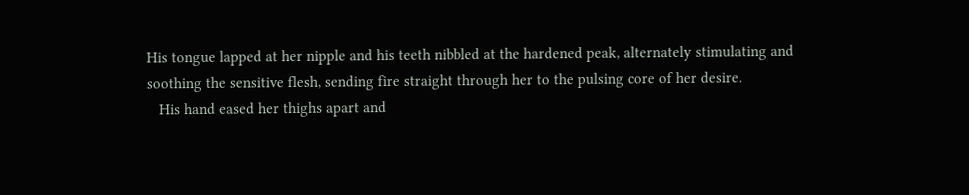His tongue lapped at her nipple and his teeth nibbled at the hardened peak, alternately stimulating and soothing the sensitive flesh, sending fire straight through her to the pulsing core of her desire.
   His hand eased her thighs apart and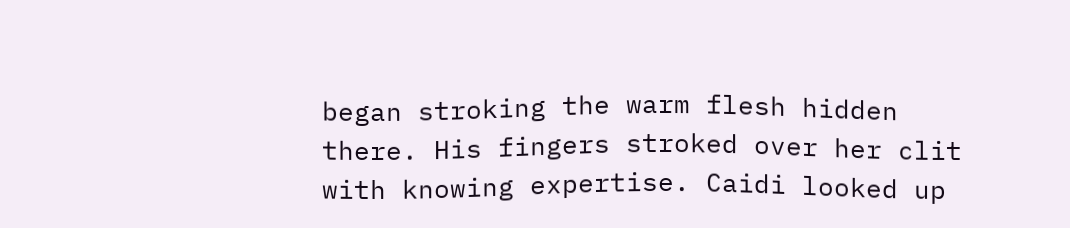began stroking the warm flesh hidden there. His fingers stroked over her clit with knowing expertise. Caidi looked up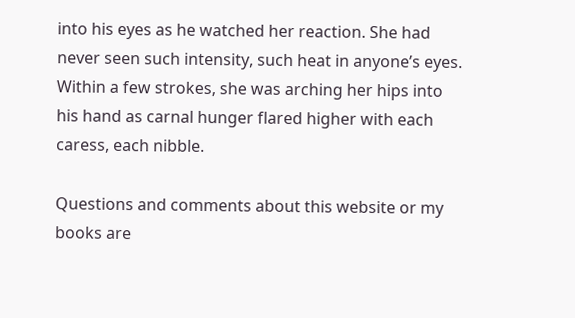into his eyes as he watched her reaction. She had never seen such intensity, such heat in anyone’s eyes. Within a few strokes, she was arching her hips into his hand as carnal hunger flared higher with each caress, each nibble.

Questions and comments about this website or my books are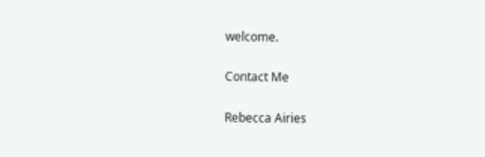welcome.

Contact Me

Rebecca Airies